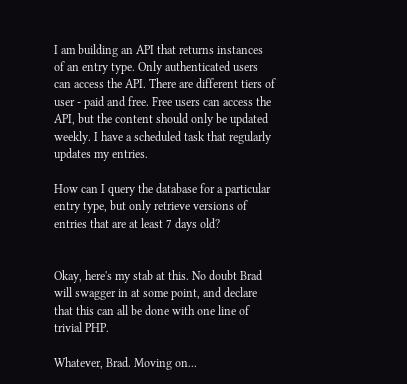I am building an API that returns instances of an entry type. Only authenticated users can access the API. There are different tiers of user - paid and free. Free users can access the API, but the content should only be updated weekly. I have a scheduled task that regularly updates my entries.

How can I query the database for a particular entry type, but only retrieve versions of entries that are at least 7 days old?


Okay, here's my stab at this. No doubt Brad will swagger in at some point, and declare that this can all be done with one line of trivial PHP.

Whatever, Brad. Moving on...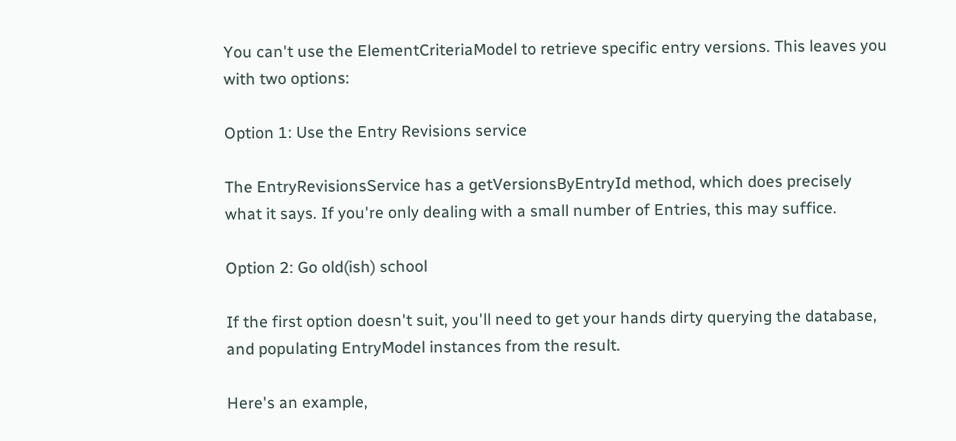You can't use the ElementCriteriaModel to retrieve specific entry versions. This leaves you with two options:

Option 1: Use the Entry Revisions service

The EntryRevisionsService has a getVersionsByEntryId method, which does precisely what it says. If you're only dealing with a small number of Entries, this may suffice.

Option 2: Go old(ish) school

If the first option doesn't suit, you'll need to get your hands dirty querying the database, and populating EntryModel instances from the result.

Here's an example,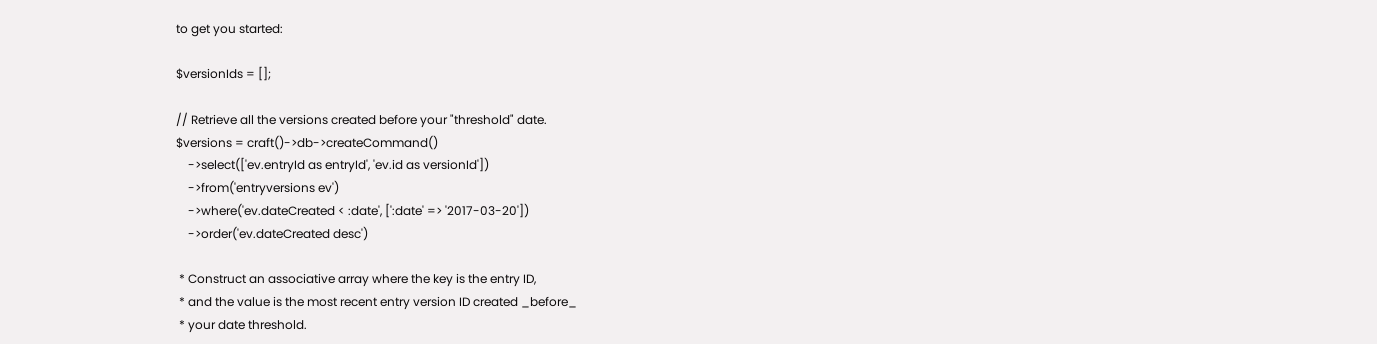to get you started:

$versionIds = [];

// Retrieve all the versions created before your "threshold" date.
$versions = craft()->db->createCommand()
    ->select(['ev.entryId as entryId', 'ev.id as versionId'])
    ->from('entryversions ev')
    ->where('ev.dateCreated < :date', [':date' => '2017-03-20'])
    ->order('ev.dateCreated desc')

 * Construct an associative array where the key is the entry ID,
 * and the value is the most recent entry version ID created _before_
 * your date threshold.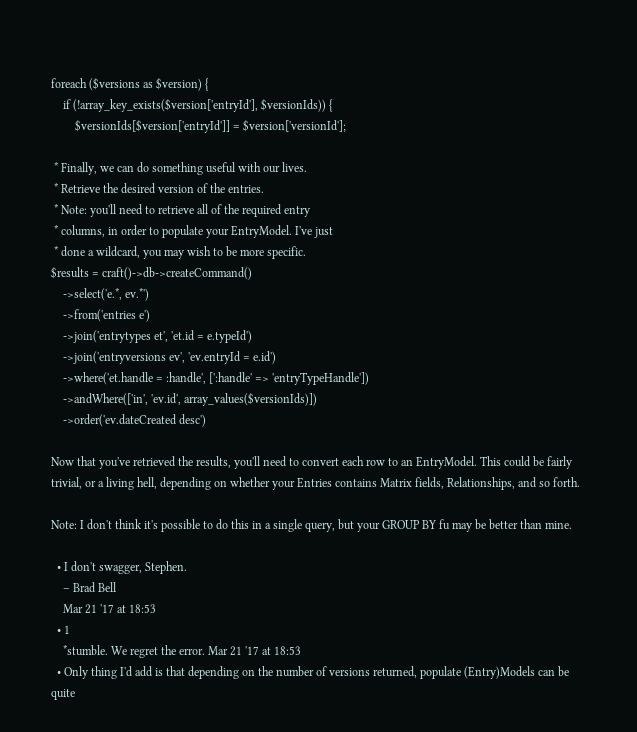foreach ($versions as $version) {
    if (!array_key_exists($version['entryId'], $versionIds)) {
        $versionIds[$version['entryId']] = $version['versionId'];

 * Finally, we can do something useful with our lives.
 * Retrieve the desired version of the entries.
 * Note: you'll need to retrieve all of the required entry
 * columns, in order to populate your EntryModel. I've just
 * done a wildcard, you may wish to be more specific.
$results = craft()->db->createCommand()
    ->select('e.*, ev.*')
    ->from('entries e')
    ->join('entrytypes et', 'et.id = e.typeId')
    ->join('entryversions ev', 'ev.entryId = e.id')
    ->where('et.handle = :handle', [':handle' => 'entryTypeHandle'])
    ->andWhere(['in', 'ev.id', array_values($versionIds)])
    ->order('ev.dateCreated desc')

Now that you've retrieved the results, you'll need to convert each row to an EntryModel. This could be fairly trivial, or a living hell, depending on whether your Entries contains Matrix fields, Relationships, and so forth.

Note: I don't think it's possible to do this in a single query, but your GROUP BY fu may be better than mine.

  • I don't swagger, Stephen.
    – Brad Bell
    Mar 21 '17 at 18:53
  • 1
    *stumble. We regret the error. Mar 21 '17 at 18:53
  • Only thing I'd add is that depending on the number of versions returned, populate (Entry)Models can be quite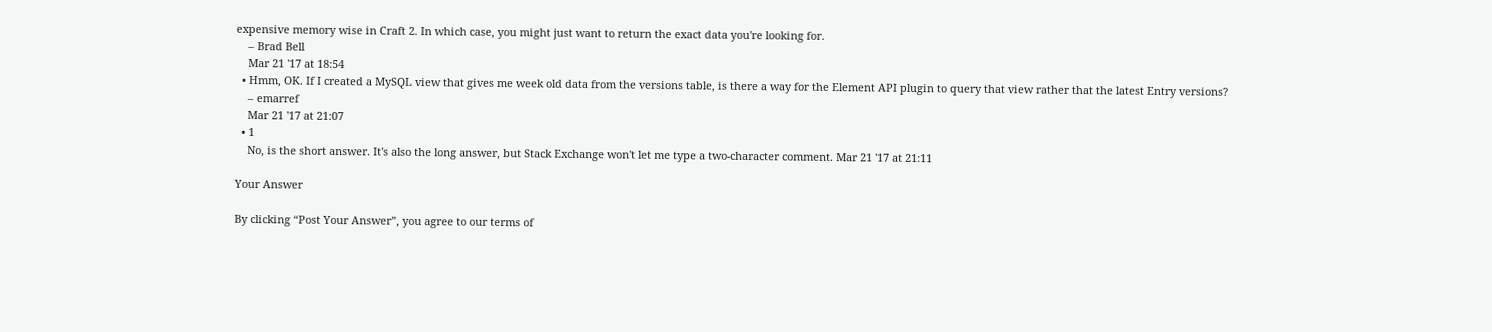expensive memory wise in Craft 2. In which case, you might just want to return the exact data you're looking for.
    – Brad Bell
    Mar 21 '17 at 18:54
  • Hmm, OK. If I created a MySQL view that gives me week old data from the versions table, is there a way for the Element API plugin to query that view rather that the latest Entry versions?
    – emarref
    Mar 21 '17 at 21:07
  • 1
    No, is the short answer. It's also the long answer, but Stack Exchange won't let me type a two-character comment. Mar 21 '17 at 21:11

Your Answer

By clicking “Post Your Answer”, you agree to our terms of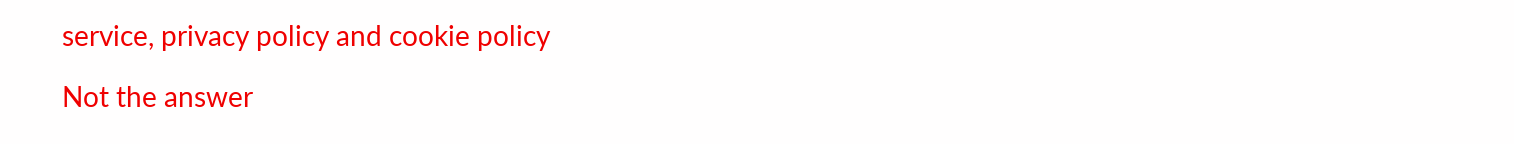service, privacy policy and cookie policy

Not the answer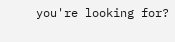you're looking for?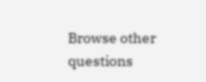Browse other questions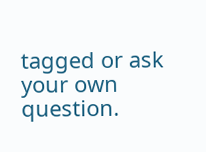tagged or ask your own question.